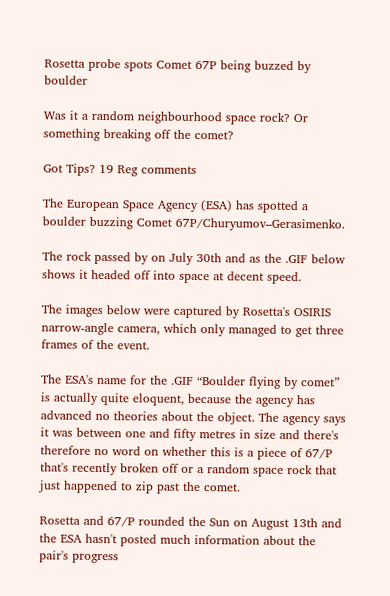Rosetta probe spots Comet 67P being buzzed by boulder

Was it a random neighbourhood space rock? Or something breaking off the comet?

Got Tips? 19 Reg comments

The European Space Agency (ESA) has spotted a boulder buzzing Comet 67P/Churyumov–Gerasimenko.

The rock passed by on July 30th and as the .GIF below shows it headed off into space at decent speed.

The images below were captured by Rosetta's OSIRIS narrow-angle camera, which only managed to get three frames of the event.

The ESA's name for the .GIF “Boulder flying by comet” is actually quite eloquent, because the agency has advanced no theories about the object. The agency says it was between one and fifty metres in size and there's therefore no word on whether this is a piece of 67/P that's recently broken off or a random space rock that just happened to zip past the comet.

Rosetta and 67/P rounded the Sun on August 13th and the ESA hasn't posted much information about the pair's progress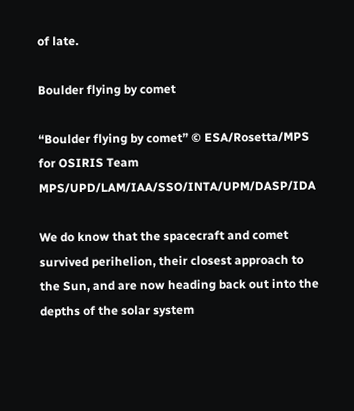of late.

Boulder flying by comet

“Boulder flying by comet” © ESA/Rosetta/MPS for OSIRIS Team MPS/UPD/LAM/IAA/SSO/INTA/UPM/DASP/IDA

We do know that the spacecraft and comet survived perihelion, their closest approach to the Sun, and are now heading back out into the depths of the solar system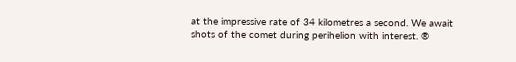at the impressive rate of 34 kilometres a second. We await shots of the comet during perihelion with interest. ®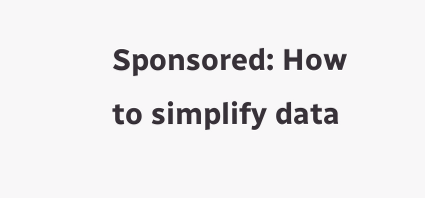Sponsored: How to simplify data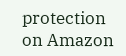protection on Amazon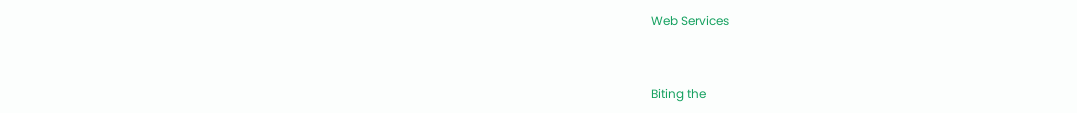Web Services


Biting the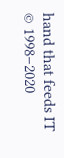hand that feeds IT © 1998–2020